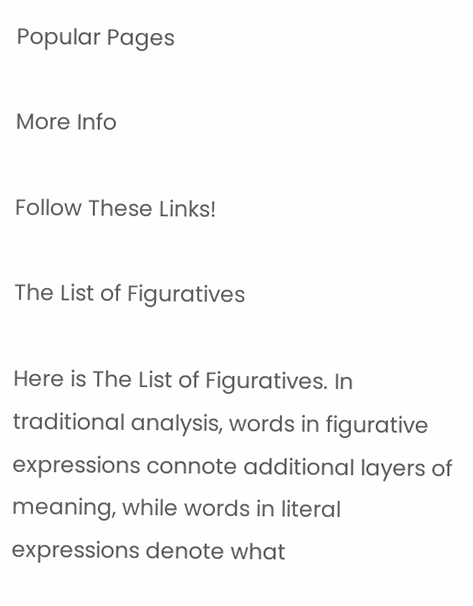Popular Pages

More Info

Follow These Links!

The List of Figuratives

Here is The List of Figuratives. In traditional analysis, words in figurative expressions connote additional layers of meaning, while words in literal expressions denote what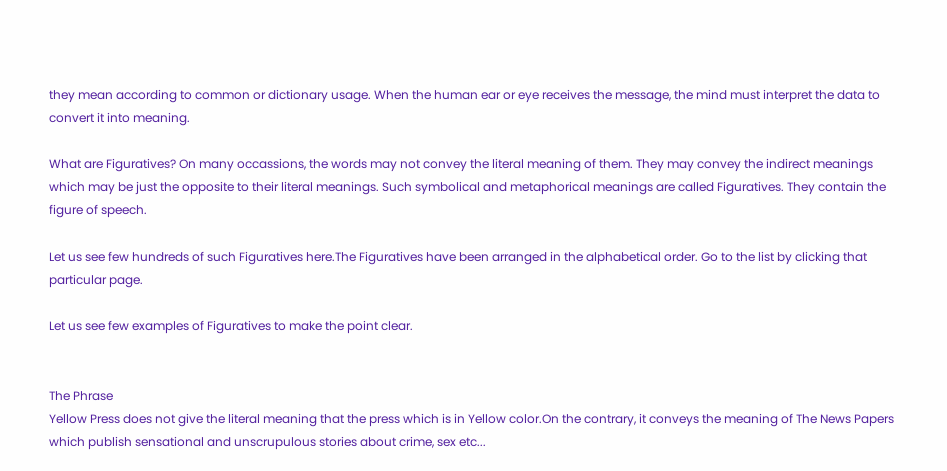they mean according to common or dictionary usage. When the human ear or eye receives the message, the mind must interpret the data to convert it into meaning.

What are Figuratives? On many occassions, the words may not convey the literal meaning of them. They may convey the indirect meanings which may be just the opposite to their literal meanings. Such symbolical and metaphorical meanings are called Figuratives. They contain the figure of speech.

Let us see few hundreds of such Figuratives here.The Figuratives have been arranged in the alphabetical order. Go to the list by clicking that particular page.

Let us see few examples of Figuratives to make the point clear.


The Phrase
Yellow Press does not give the literal meaning that the press which is in Yellow color.On the contrary, it conveys the meaning of The News Papers which publish sensational and unscrupulous stories about crime, sex etc...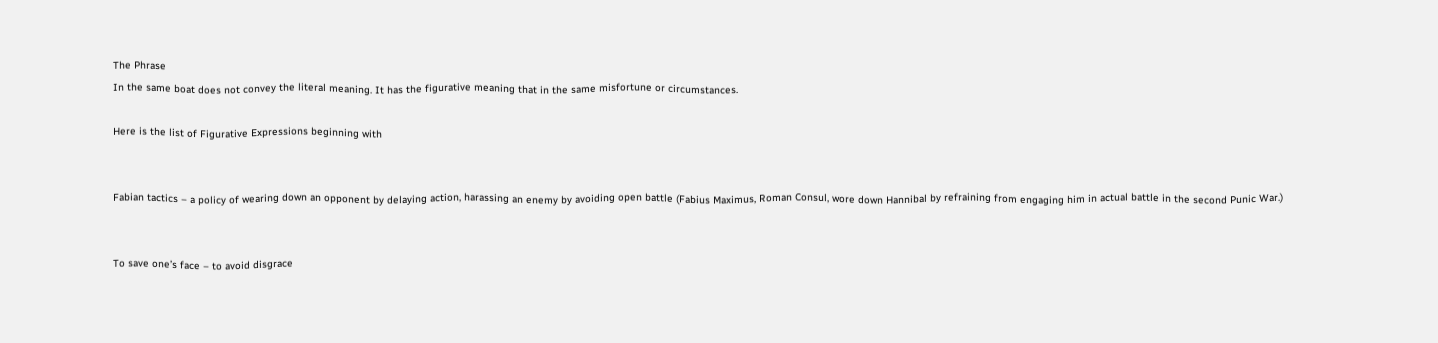The Phrase
In the same boat does not convey the literal meaning. It has the figurative meaning that in the same misfortune or circumstances.

Here is the list of Figurative Expressions beginning with


Fabian tactics – a policy of wearing down an opponent by delaying action, harassing an enemy by avoiding open battle (Fabius Maximus, Roman Consul, wore down Hannibal by refraining from engaging him in actual battle in the second Punic War.)


To save one’s face – to avoid disgrace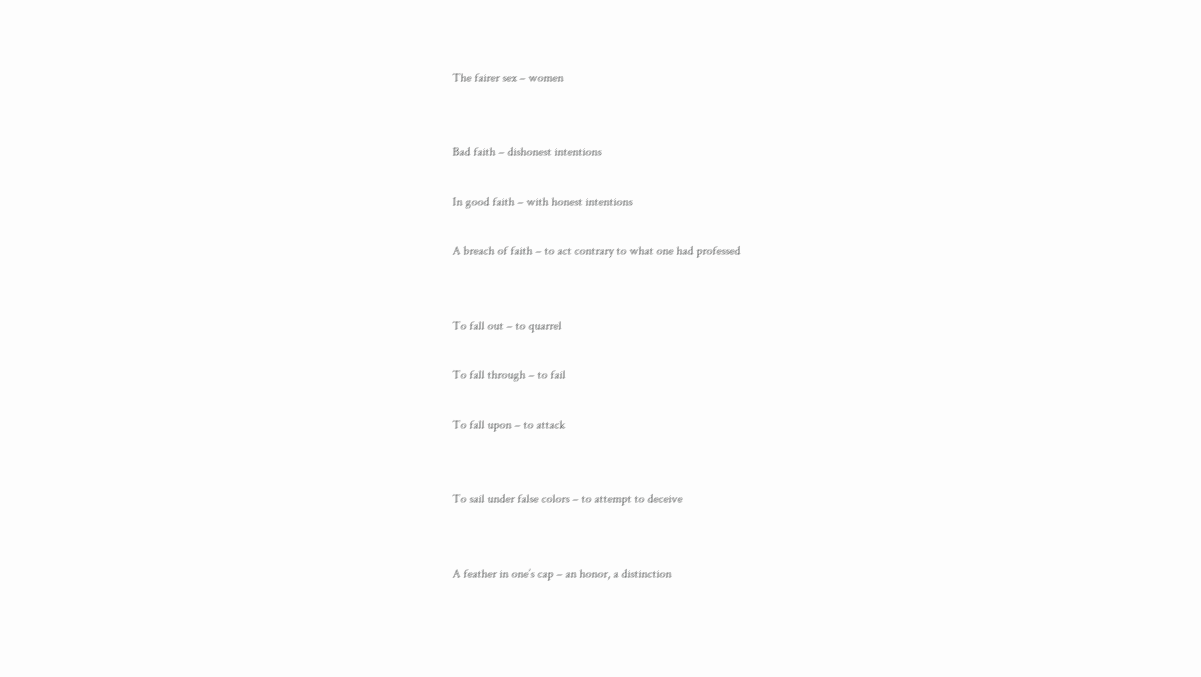The fairer sex – women


Bad faith – dishonest intentions

In good faith – with honest intentions

A breach of faith – to act contrary to what one had professed


To fall out – to quarrel

To fall through – to fail

To fall upon – to attack


To sail under false colors – to attempt to deceive


A feather in one’s cap – an honor, a distinction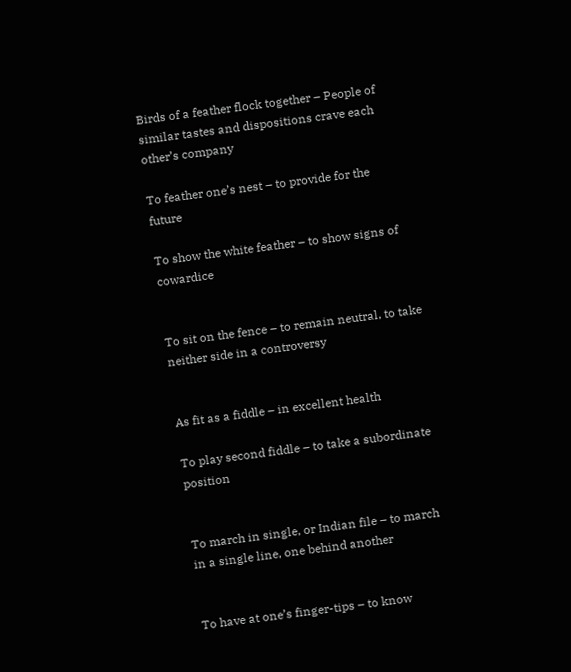Birds of a feather flock together – People of similar tastes and dispositions crave each other’s company

To feather one’s nest – to provide for the future

To show the white feather – to show signs of cowardice


To sit on the fence – to remain neutral, to take neither side in a controversy


As fit as a fiddle – in excellent health

To play second fiddle – to take a subordinate position


To march in single, or Indian file – to march in a single line, one behind another


To have at one’s finger-tips – to know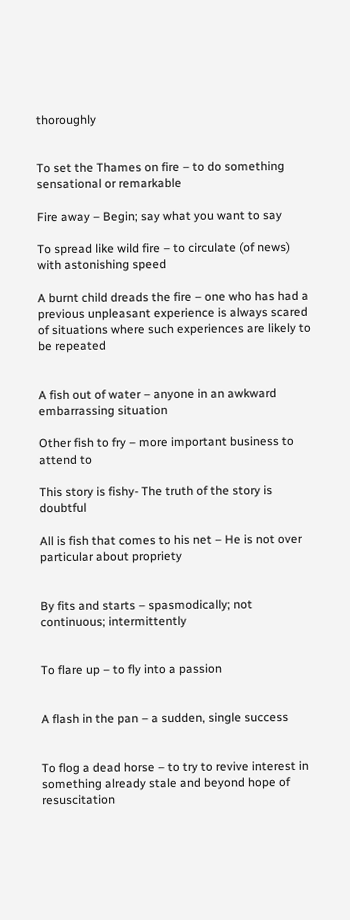thoroughly


To set the Thames on fire – to do something sensational or remarkable

Fire away – Begin; say what you want to say

To spread like wild fire – to circulate (of news) with astonishing speed

A burnt child dreads the fire – one who has had a previous unpleasant experience is always scared of situations where such experiences are likely to be repeated


A fish out of water – anyone in an awkward embarrassing situation

Other fish to fry – more important business to attend to

This story is fishy- The truth of the story is doubtful

All is fish that comes to his net – He is not over particular about propriety


By fits and starts – spasmodically; not continuous; intermittently


To flare up – to fly into a passion


A flash in the pan – a sudden, single success


To flog a dead horse – to try to revive interest in something already stale and beyond hope of resuscitation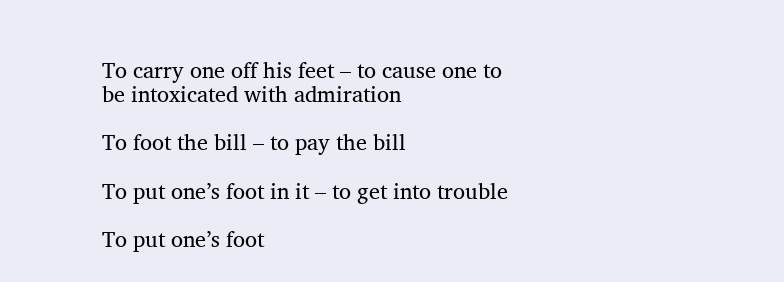To carry one off his feet – to cause one to be intoxicated with admiration

To foot the bill – to pay the bill

To put one’s foot in it – to get into trouble

To put one’s foot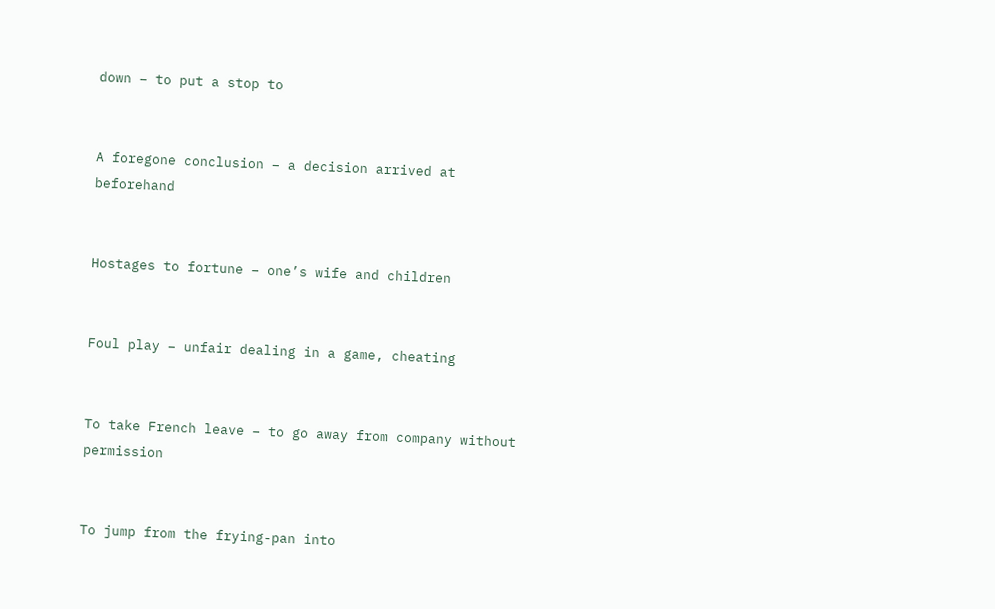down – to put a stop to


A foregone conclusion – a decision arrived at beforehand


Hostages to fortune – one’s wife and children


Foul play – unfair dealing in a game, cheating


To take French leave – to go away from company without permission


To jump from the frying-pan into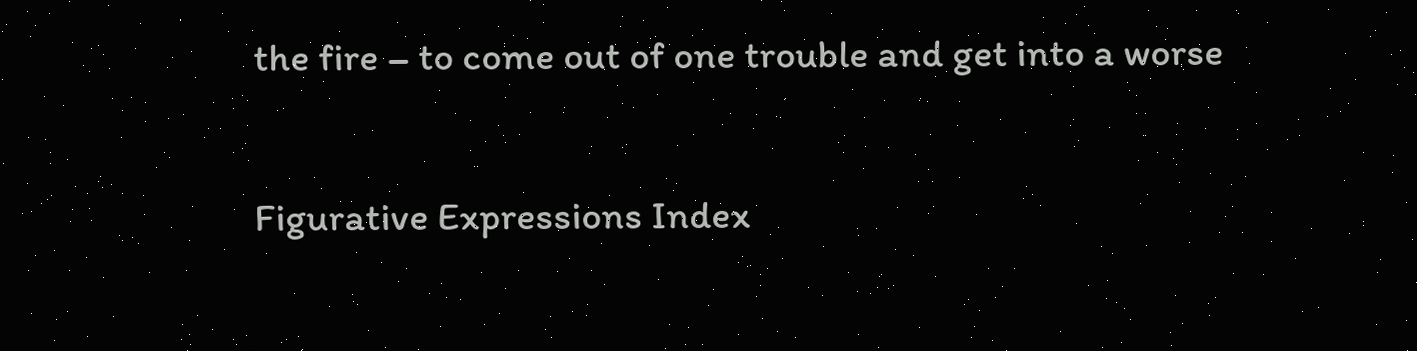the fire – to come out of one trouble and get into a worse

Figurative Expressions Index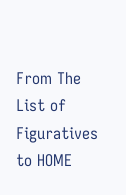From The List of Figuratives to HOME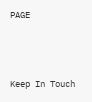PAGE



Keep In Touch